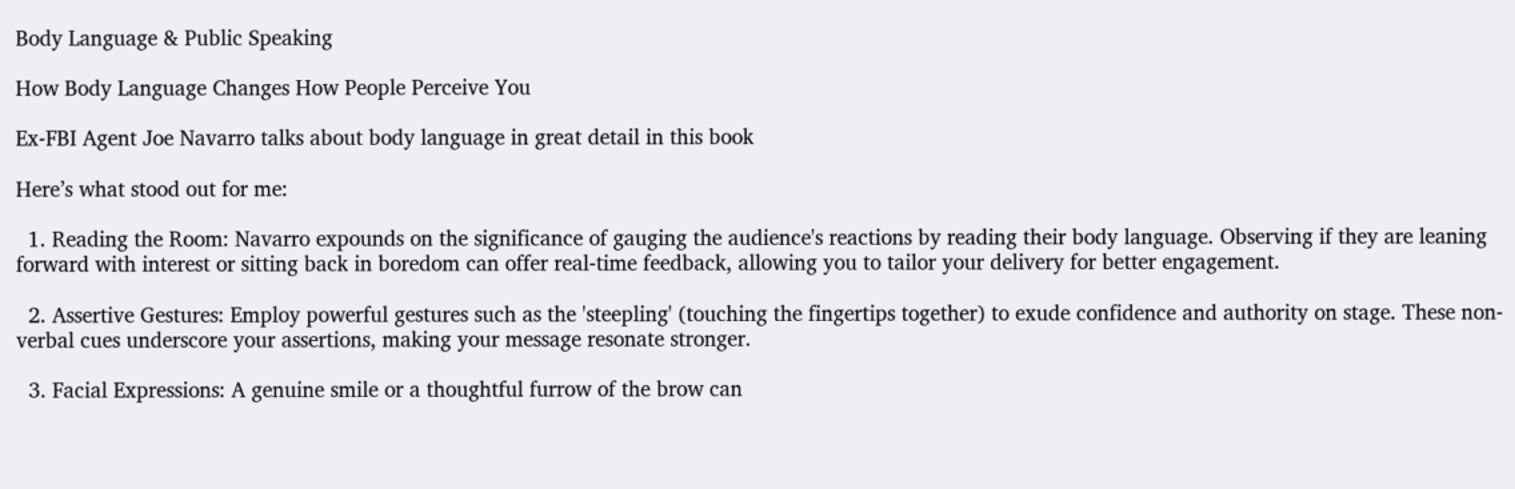Body Language & Public Speaking

How Body Language Changes How People Perceive You

Ex-FBI Agent Joe Navarro talks about body language in great detail in this book

Here’s what stood out for me:

  1. Reading the Room: Navarro expounds on the significance of gauging the audience's reactions by reading their body language. Observing if they are leaning forward with interest or sitting back in boredom can offer real-time feedback, allowing you to tailor your delivery for better engagement.

  2. Assertive Gestures: Employ powerful gestures such as the 'steepling' (touching the fingertips together) to exude confidence and authority on stage. These non-verbal cues underscore your assertions, making your message resonate stronger.

  3. Facial Expressions: A genuine smile or a thoughtful furrow of the brow can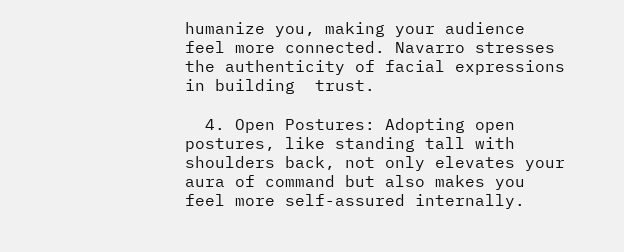humanize you, making your audience feel more connected. Navarro stresses the authenticity of facial expressions in building  trust.

  4. Open Postures: Adopting open postures, like standing tall with shoulders back, not only elevates your aura of command but also makes you feel more self-assured internally.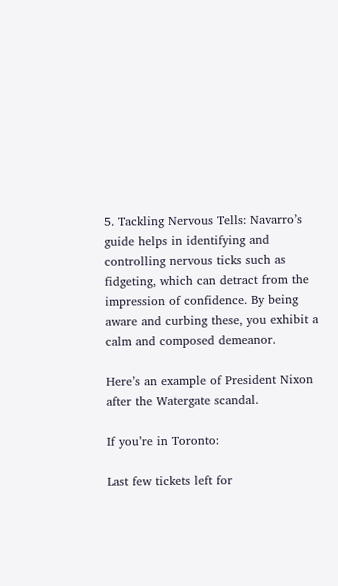5. Tackling Nervous Tells: Navarro’s guide helps in identifying and controlling nervous ticks such as fidgeting, which can detract from the impression of confidence. By being aware and curbing these, you exhibit a calm and composed demeanor.

Here’s an example of President Nixon after the Watergate scandal.

If you’re in Toronto:

Last few tickets left for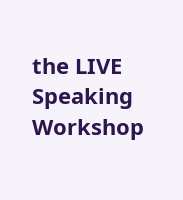the LIVE Speaking Workshop